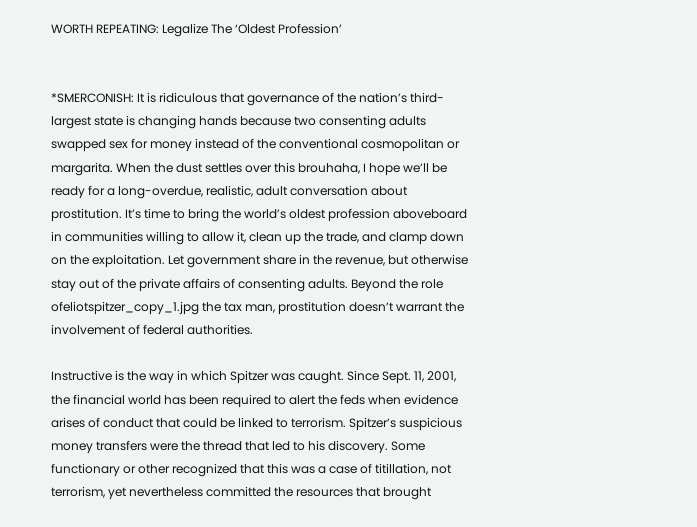WORTH REPEATING: Legalize The ‘Oldest Profession’


*SMERCONISH: It is ridiculous that governance of the nation’s third-largest state is changing hands because two consenting adults swapped sex for money instead of the conventional cosmopolitan or margarita. When the dust settles over this brouhaha, I hope we’ll be ready for a long-overdue, realistic, adult conversation about prostitution. It’s time to bring the world’s oldest profession aboveboard in communities willing to allow it, clean up the trade, and clamp down on the exploitation. Let government share in the revenue, but otherwise stay out of the private affairs of consenting adults. Beyond the role ofeliotspitzer_copy_1.jpg the tax man, prostitution doesn’t warrant the involvement of federal authorities.

Instructive is the way in which Spitzer was caught. Since Sept. 11, 2001, the financial world has been required to alert the feds when evidence arises of conduct that could be linked to terrorism. Spitzer’s suspicious money transfers were the thread that led to his discovery. Some functionary or other recognized that this was a case of titillation, not terrorism, yet nevertheless committed the resources that brought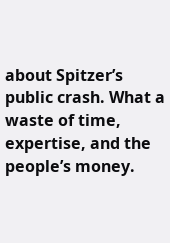about Spitzer’s public crash. What a waste of time, expertise, and the people’s money.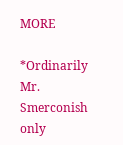MORE

*Ordinarily Mr. Smerconish only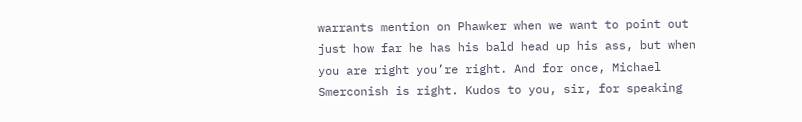warrants mention on Phawker when we want to point out just how far he has his bald head up his ass, but when you are right you’re right. And for once, Michael Smerconish is right. Kudos to you, sir, for speaking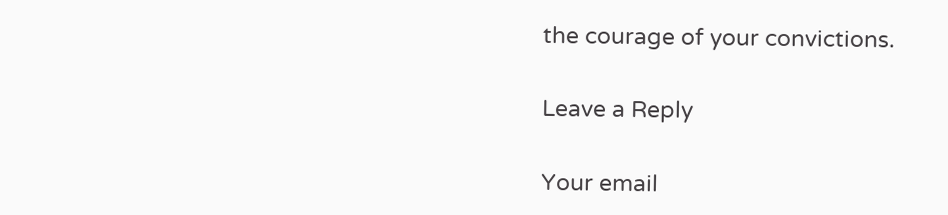the courage of your convictions.

Leave a Reply

Your email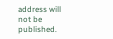address will not be published.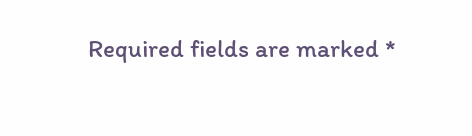Required fields are marked *